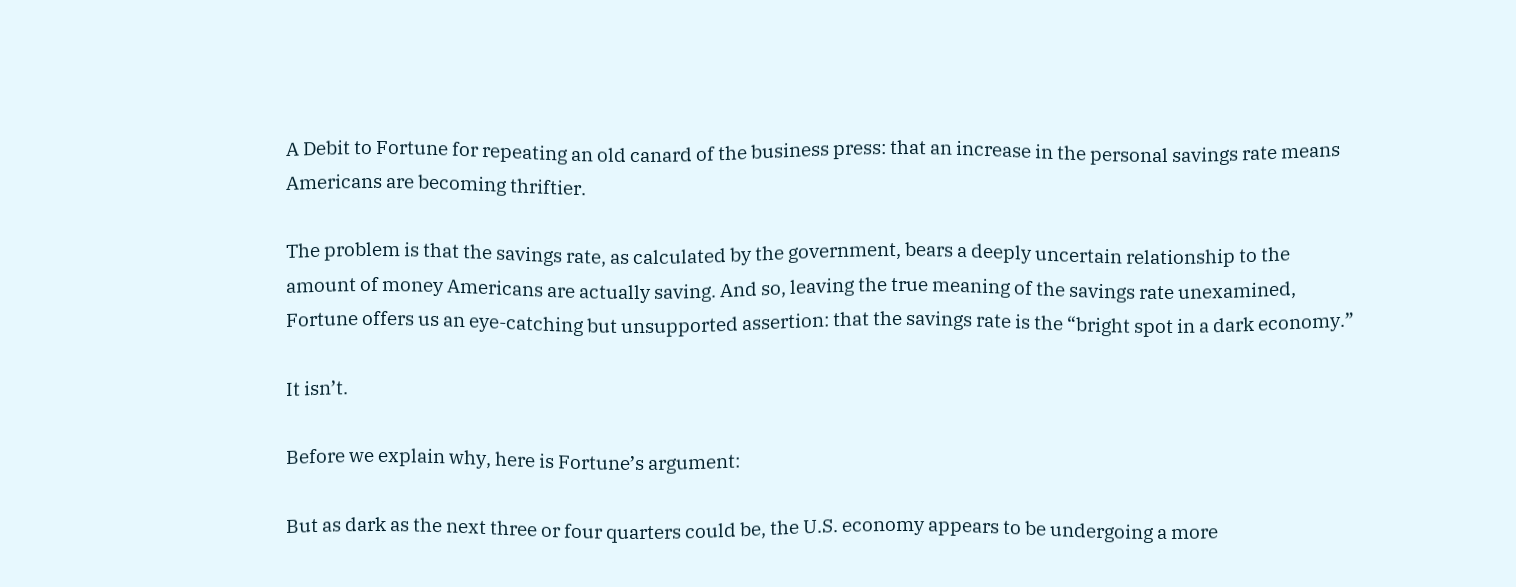A Debit to Fortune for repeating an old canard of the business press: that an increase in the personal savings rate means Americans are becoming thriftier.

The problem is that the savings rate, as calculated by the government, bears a deeply uncertain relationship to the amount of money Americans are actually saving. And so, leaving the true meaning of the savings rate unexamined, Fortune offers us an eye-catching but unsupported assertion: that the savings rate is the “bright spot in a dark economy.”

It isn’t.

Before we explain why, here is Fortune’s argument:

But as dark as the next three or four quarters could be, the U.S. economy appears to be undergoing a more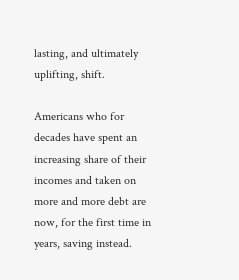lasting, and ultimately uplifting, shift.

Americans who for decades have spent an increasing share of their incomes and taken on more and more debt are now, for the first time in years, saving instead.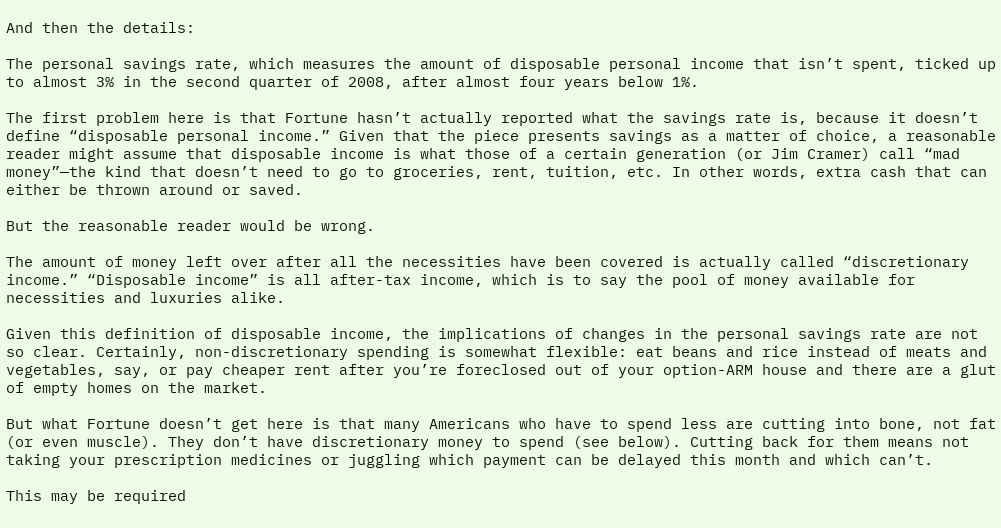And then the details:

The personal savings rate, which measures the amount of disposable personal income that isn’t spent, ticked up to almost 3% in the second quarter of 2008, after almost four years below 1%.

The first problem here is that Fortune hasn’t actually reported what the savings rate is, because it doesn’t define “disposable personal income.” Given that the piece presents savings as a matter of choice, a reasonable reader might assume that disposable income is what those of a certain generation (or Jim Cramer) call “mad money”—the kind that doesn’t need to go to groceries, rent, tuition, etc. In other words, extra cash that can either be thrown around or saved.

But the reasonable reader would be wrong.

The amount of money left over after all the necessities have been covered is actually called “discretionary income.” “Disposable income” is all after-tax income, which is to say the pool of money available for necessities and luxuries alike.

Given this definition of disposable income, the implications of changes in the personal savings rate are not so clear. Certainly, non-discretionary spending is somewhat flexible: eat beans and rice instead of meats and vegetables, say, or pay cheaper rent after you’re foreclosed out of your option-ARM house and there are a glut of empty homes on the market.

But what Fortune doesn’t get here is that many Americans who have to spend less are cutting into bone, not fat (or even muscle). They don’t have discretionary money to spend (see below). Cutting back for them means not taking your prescription medicines or juggling which payment can be delayed this month and which can’t.

This may be required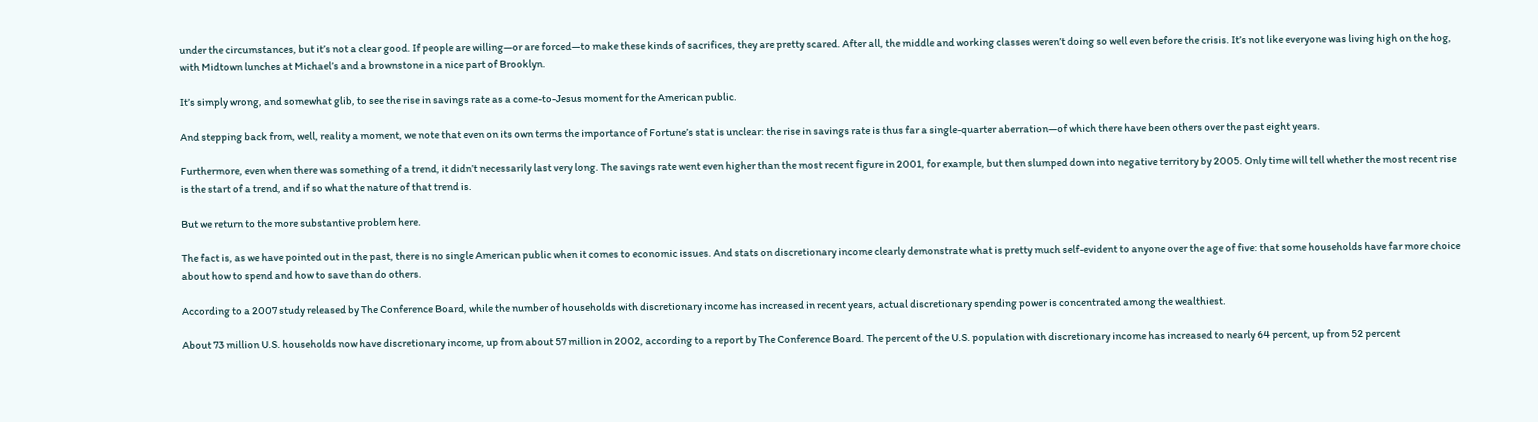under the circumstances, but it’s not a clear good. If people are willing—or are forced—to make these kinds of sacrifices, they are pretty scared. After all, the middle and working classes weren’t doing so well even before the crisis. It’s not like everyone was living high on the hog, with Midtown lunches at Michael’s and a brownstone in a nice part of Brooklyn.

It’s simply wrong, and somewhat glib, to see the rise in savings rate as a come-to-Jesus moment for the American public.

And stepping back from, well, reality a moment, we note that even on its own terms the importance of Fortune’s stat is unclear: the rise in savings rate is thus far a single-quarter aberration—of which there have been others over the past eight years.

Furthermore, even when there was something of a trend, it didn’t necessarily last very long. The savings rate went even higher than the most recent figure in 2001, for example, but then slumped down into negative territory by 2005. Only time will tell whether the most recent rise is the start of a trend, and if so what the nature of that trend is.

But we return to the more substantive problem here.

The fact is, as we have pointed out in the past, there is no single American public when it comes to economic issues. And stats on discretionary income clearly demonstrate what is pretty much self-evident to anyone over the age of five: that some households have far more choice about how to spend and how to save than do others.

According to a 2007 study released by The Conference Board, while the number of households with discretionary income has increased in recent years, actual discretionary spending power is concentrated among the wealthiest.

About 73 million U.S. households now have discretionary income, up from about 57 million in 2002, according to a report by The Conference Board. The percent of the U.S. population with discretionary income has increased to nearly 64 percent, up from 52 percent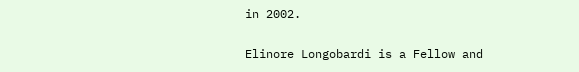in 2002.

Elinore Longobardi is a Fellow and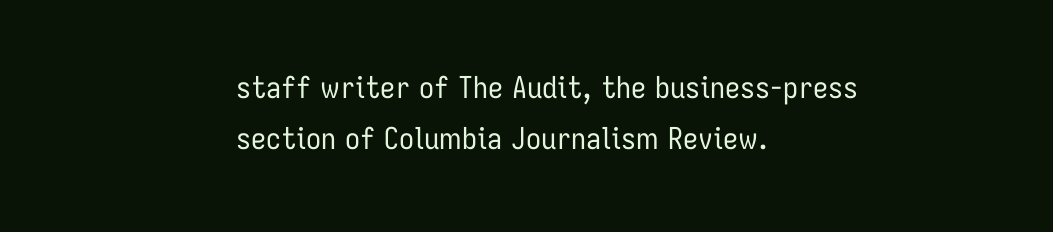staff writer of The Audit, the business-press section of Columbia Journalism Review.